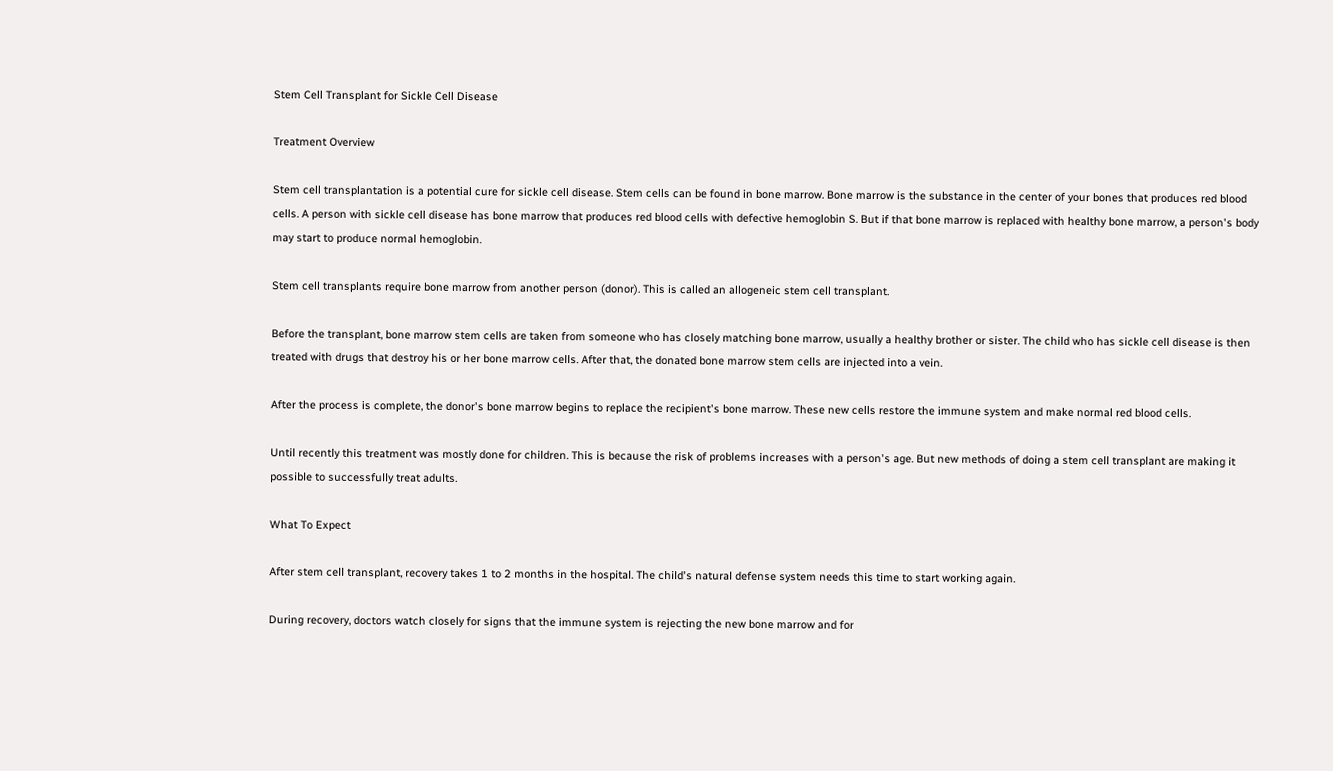Stem Cell Transplant for Sickle Cell Disease

Treatment Overview

Stem cell transplantation is a potential cure for sickle cell disease. Stem cells can be found in bone marrow. Bone marrow is the substance in the center of your bones that produces red blood cells. A person with sickle cell disease has bone marrow that produces red blood cells with defective hemoglobin S. But if that bone marrow is replaced with healthy bone marrow, a person's body may start to produce normal hemoglobin.

Stem cell transplants require bone marrow from another person (donor). This is called an allogeneic stem cell transplant.

Before the transplant, bone marrow stem cells are taken from someone who has closely matching bone marrow, usually a healthy brother or sister. The child who has sickle cell disease is then treated with drugs that destroy his or her bone marrow cells. After that, the donated bone marrow stem cells are injected into a vein.

After the process is complete, the donor's bone marrow begins to replace the recipient's bone marrow. These new cells restore the immune system and make normal red blood cells.

Until recently this treatment was mostly done for children. This is because the risk of problems increases with a person's age. But new methods of doing a stem cell transplant are making it possible to successfully treat adults.

What To Expect

After stem cell transplant, recovery takes 1 to 2 months in the hospital. The child's natural defense system needs this time to start working again.

During recovery, doctors watch closely for signs that the immune system is rejecting the new bone marrow and for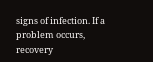signs of infection. If a problem occurs, recovery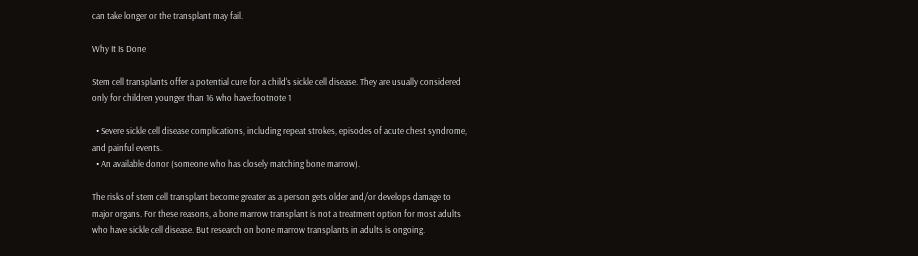can take longer or the transplant may fail.

Why It Is Done

Stem cell transplants offer a potential cure for a child's sickle cell disease. They are usually considered only for children younger than 16 who have:footnote 1

  • Severe sickle cell disease complications, including repeat strokes, episodes of acute chest syndrome, and painful events.
  • An available donor (someone who has closely matching bone marrow).

The risks of stem cell transplant become greater as a person gets older and/or develops damage to major organs. For these reasons, a bone marrow transplant is not a treatment option for most adults who have sickle cell disease. But research on bone marrow transplants in adults is ongoing.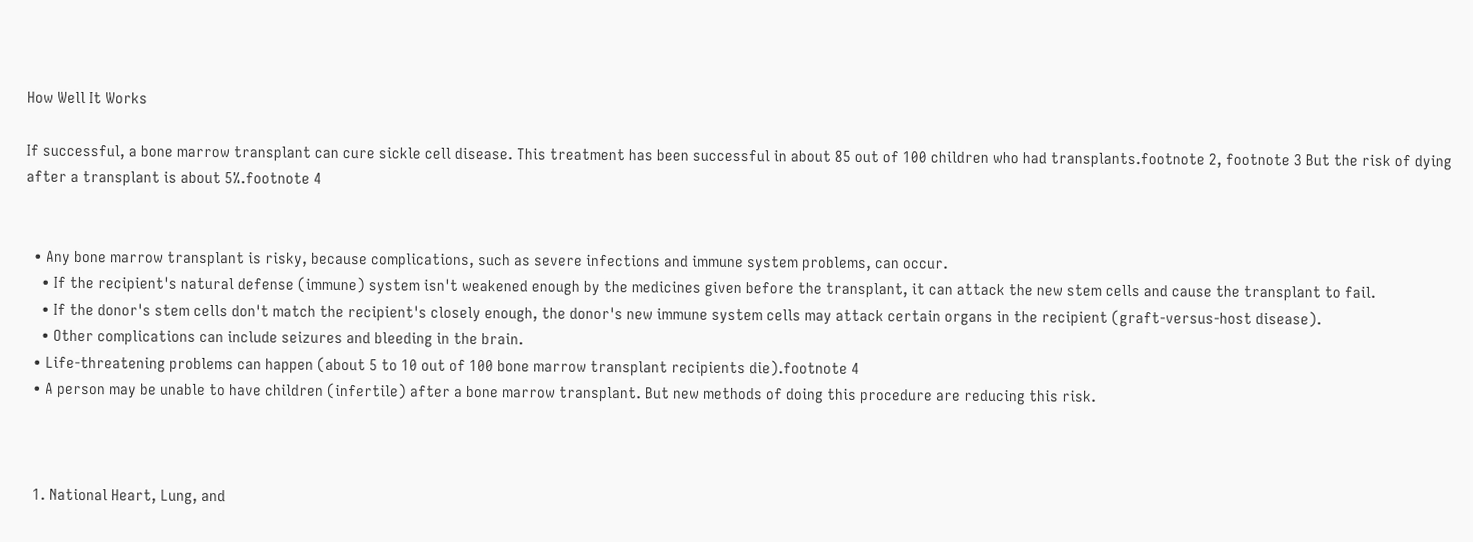How Well It Works

If successful, a bone marrow transplant can cure sickle cell disease. This treatment has been successful in about 85 out of 100 children who had transplants.footnote 2, footnote 3 But the risk of dying after a transplant is about 5%.footnote 4


  • Any bone marrow transplant is risky, because complications, such as severe infections and immune system problems, can occur.
    • If the recipient's natural defense (immune) system isn't weakened enough by the medicines given before the transplant, it can attack the new stem cells and cause the transplant to fail.
    • If the donor's stem cells don't match the recipient's closely enough, the donor's new immune system cells may attack certain organs in the recipient (graft-versus-host disease).
    • Other complications can include seizures and bleeding in the brain.
  • Life-threatening problems can happen (about 5 to 10 out of 100 bone marrow transplant recipients die).footnote 4
  • A person may be unable to have children (infertile) after a bone marrow transplant. But new methods of doing this procedure are reducing this risk.



  1. National Heart, Lung, and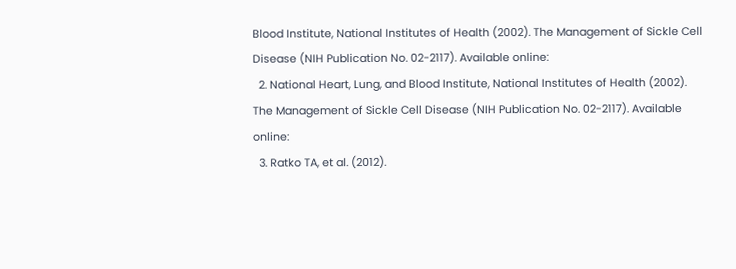Blood Institute, National Institutes of Health (2002). The Management of Sickle Cell Disease (NIH Publication No. 02-2117). Available online:
  2. National Heart, Lung, and Blood Institute, National Institutes of Health (2002). The Management of Sickle Cell Disease (NIH Publication No. 02-2117). Available online:
  3. Ratko TA, et al. (2012).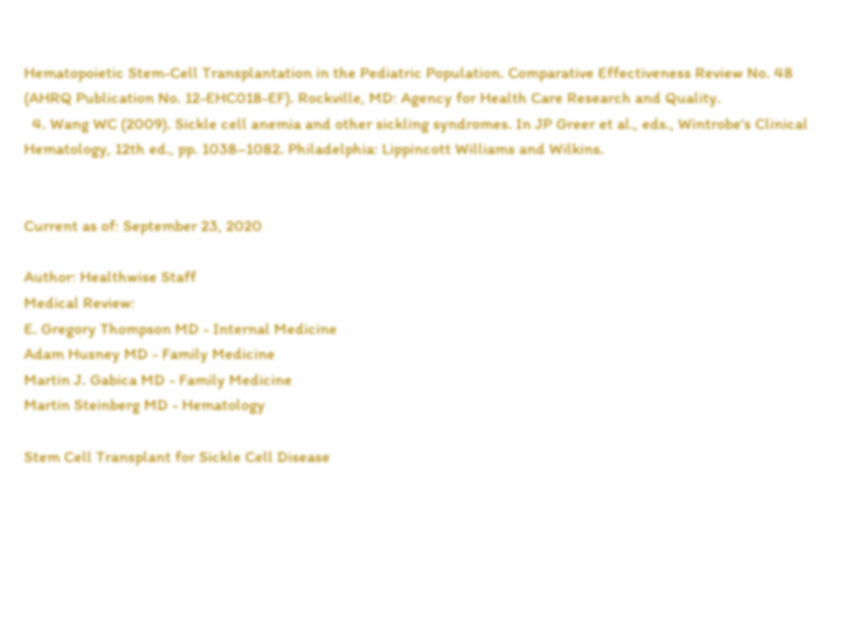Hematopoietic Stem-Cell Transplantation in the Pediatric Population. Comparative Effectiveness Review No. 48 (AHRQ Publication No. 12-EHC018-EF). Rockville, MD: Agency for Health Care Research and Quality.
  4. Wang WC (2009). Sickle cell anemia and other sickling syndromes. In JP Greer et al., eds., Wintrobe's Clinical Hematology, 12th ed., pp. 1038–1082. Philadelphia: Lippincott Williams and Wilkins.


Current as of: September 23, 2020

Author: Healthwise Staff
Medical Review:
E. Gregory Thompson MD - Internal Medicine
Adam Husney MD - Family Medicine
Martin J. Gabica MD - Family Medicine
Martin Steinberg MD - Hematology

Stem Cell Transplant for Sickle Cell Disease